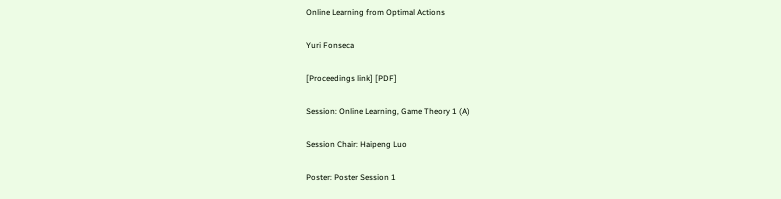Online Learning from Optimal Actions

Yuri Fonseca

[Proceedings link] [PDF]

Session: Online Learning, Game Theory 1 (A)

Session Chair: Haipeng Luo

Poster: Poster Session 1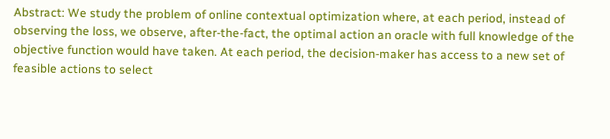Abstract: We study the problem of online contextual optimization where, at each period, instead of observing the loss, we observe, after-the-fact, the optimal action an oracle with full knowledge of the objective function would have taken. At each period, the decision-maker has access to a new set of feasible actions to select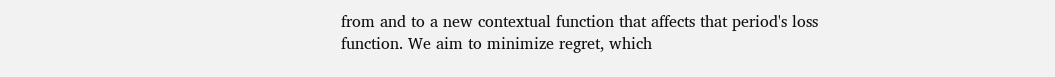from and to a new contextual function that affects that period's loss function. We aim to minimize regret, which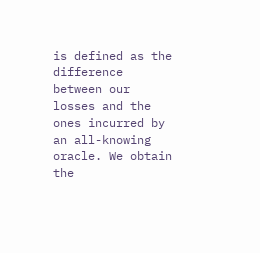is defined as the difference between our losses and the ones incurred by an all-knowing oracle. We obtain the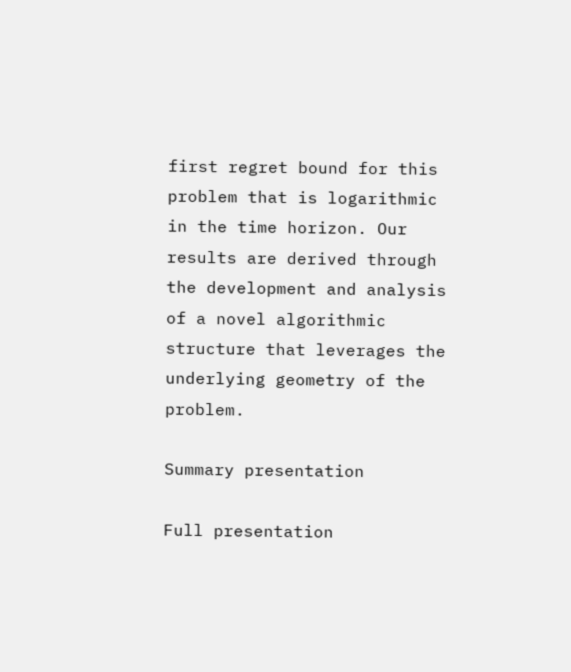first regret bound for this problem that is logarithmic in the time horizon. Our results are derived through the development and analysis of a novel algorithmic structure that leverages the underlying geometry of the problem.

Summary presentation

Full presentation